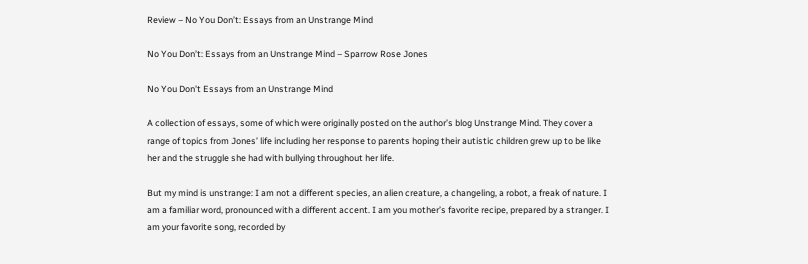Review – No You Don’t: Essays from an Unstrange Mind

No You Don’t: Essays from an Unstrange Mind – Sparrow Rose Jones

No You Don't Essays from an Unstrange Mind

A collection of essays, some of which were originally posted on the author’s blog Unstrange Mind. They cover a range of topics from Jones’ life including her response to parents hoping their autistic children grew up to be like her and the struggle she had with bullying throughout her life.

But my mind is unstrange: I am not a different species, an alien creature, a changeling, a robot, a freak of nature. I am a familiar word, pronounced with a different accent. I am you mother’s favorite recipe, prepared by a stranger. I am your favorite song, recorded by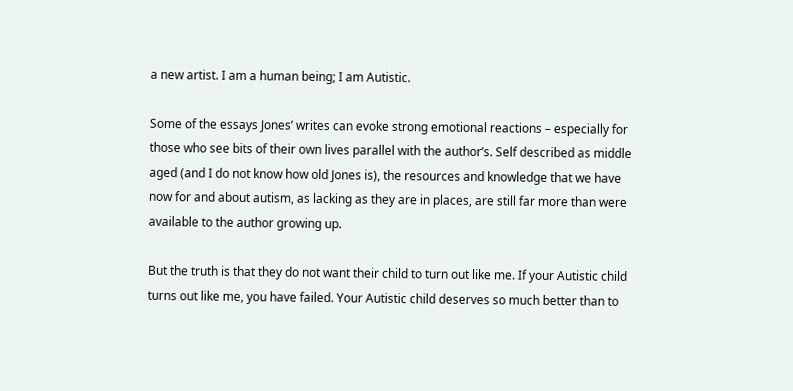a new artist. I am a human being; I am Autistic.

Some of the essays Jones’ writes can evoke strong emotional reactions – especially for those who see bits of their own lives parallel with the author’s. Self described as middle aged (and I do not know how old Jones is), the resources and knowledge that we have now for and about autism, as lacking as they are in places, are still far more than were available to the author growing up.

But the truth is that they do not want their child to turn out like me. If your Autistic child turns out like me, you have failed. Your Autistic child deserves so much better than to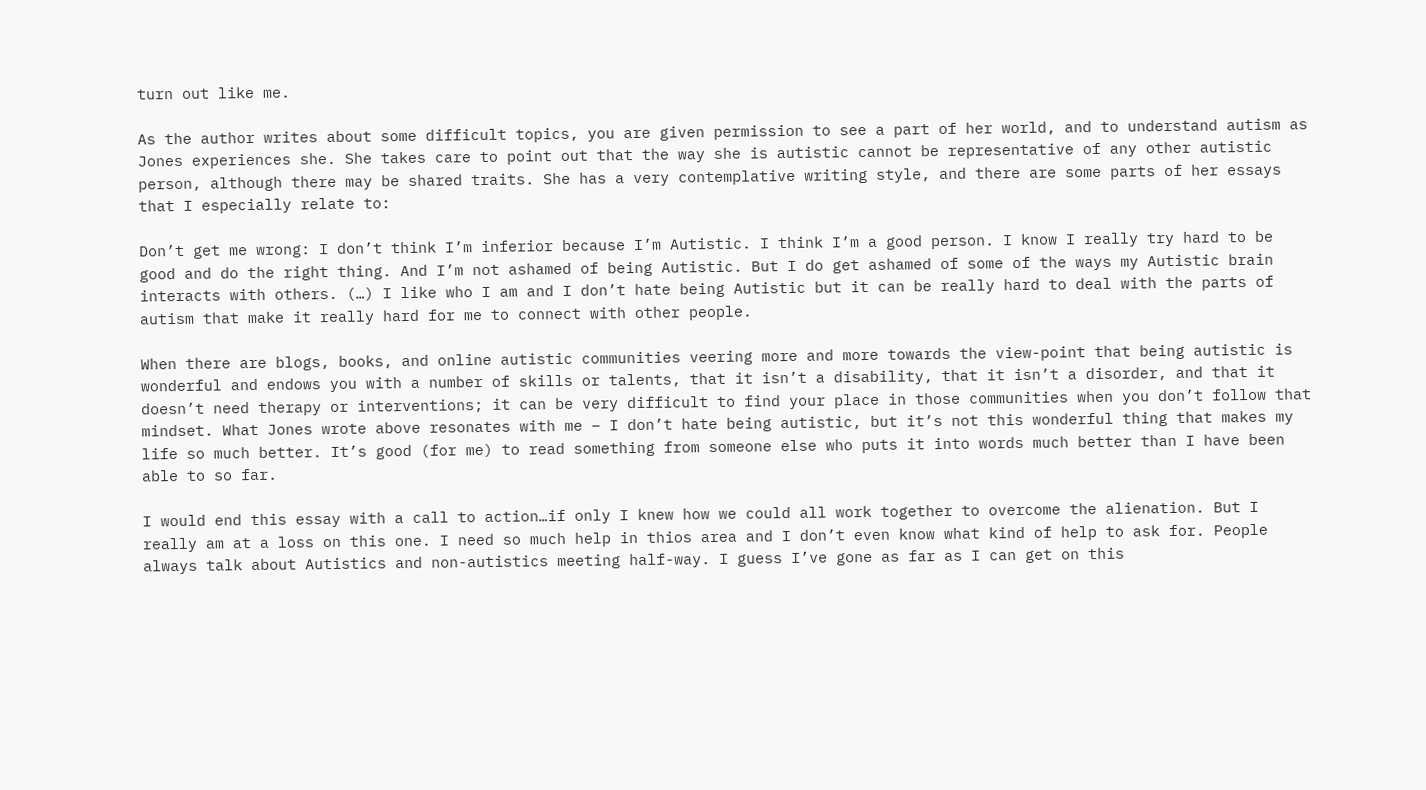turn out like me.

As the author writes about some difficult topics, you are given permission to see a part of her world, and to understand autism as Jones experiences she. She takes care to point out that the way she is autistic cannot be representative of any other autistic person, although there may be shared traits. She has a very contemplative writing style, and there are some parts of her essays that I especially relate to:

Don’t get me wrong: I don’t think I’m inferior because I’m Autistic. I think I’m a good person. I know I really try hard to be good and do the right thing. And I’m not ashamed of being Autistic. But I do get ashamed of some of the ways my Autistic brain interacts with others. (…) I like who I am and I don’t hate being Autistic but it can be really hard to deal with the parts of autism that make it really hard for me to connect with other people.

When there are blogs, books, and online autistic communities veering more and more towards the view-point that being autistic is wonderful and endows you with a number of skills or talents, that it isn’t a disability, that it isn’t a disorder, and that it doesn’t need therapy or interventions; it can be very difficult to find your place in those communities when you don’t follow that mindset. What Jones wrote above resonates with me – I don’t hate being autistic, but it’s not this wonderful thing that makes my life so much better. It’s good (for me) to read something from someone else who puts it into words much better than I have been able to so far.

I would end this essay with a call to action…if only I knew how we could all work together to overcome the alienation. But I really am at a loss on this one. I need so much help in thios area and I don’t even know what kind of help to ask for. People always talk about Autistics and non-autistics meeting half-way. I guess I’ve gone as far as I can get on this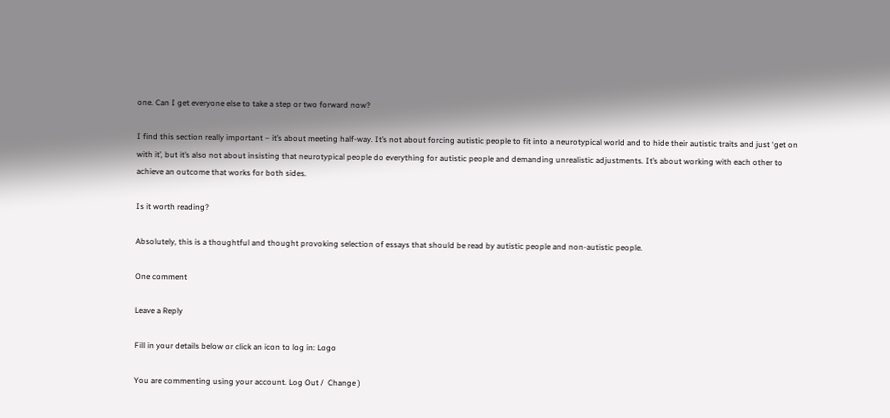one. Can I get everyone else to take a step or two forward now?

I find this section really important – it’s about meeting half-way. It’s not about forcing autistic people to fit into a neurotypical world and to hide their autistic traits and just ‘get on with it’, but it’s also not about insisting that neurotypical people do everything for autistic people and demanding unrealistic adjustments. It’s about working with each other to achieve an outcome that works for both sides.

Is it worth reading?

Absolutely, this is a thoughtful and thought provoking selection of essays that should be read by autistic people and non-autistic people.

One comment

Leave a Reply

Fill in your details below or click an icon to log in: Logo

You are commenting using your account. Log Out /  Change )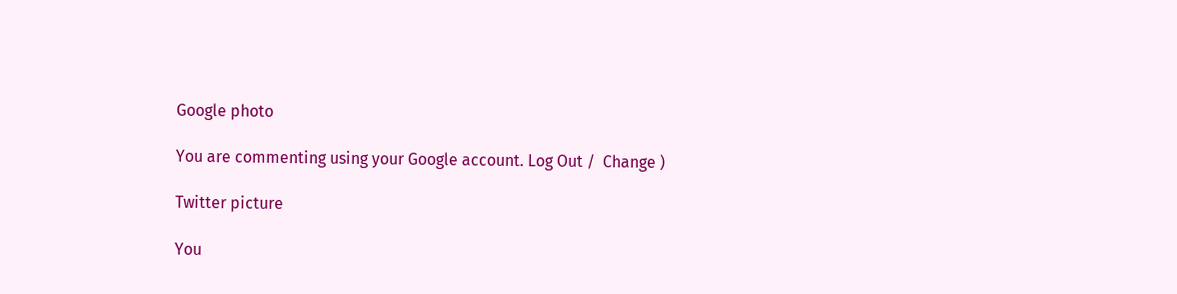Google photo

You are commenting using your Google account. Log Out /  Change )

Twitter picture

You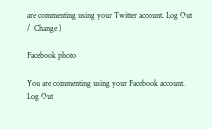are commenting using your Twitter account. Log Out /  Change )

Facebook photo

You are commenting using your Facebook account. Log Out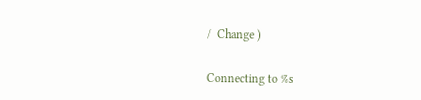/  Change )

Connecting to %s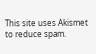This site uses Akismet to reduce spam.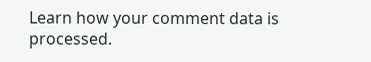Learn how your comment data is processed.